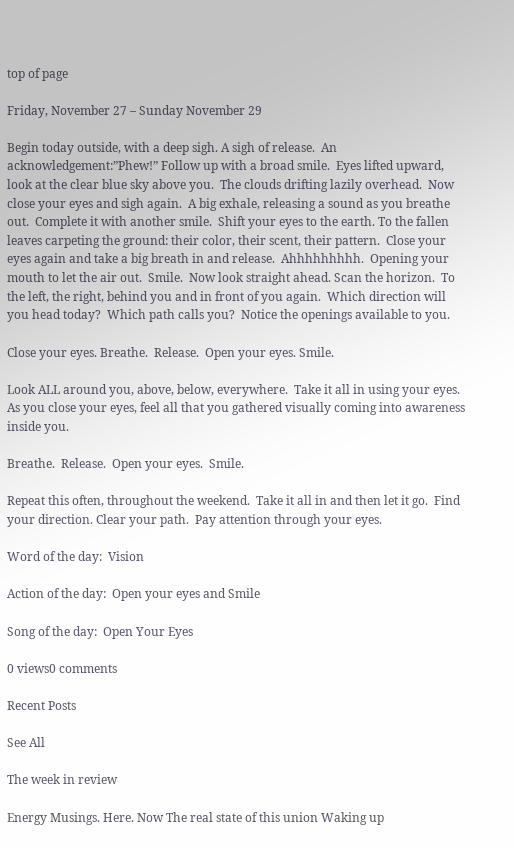top of page

Friday, November 27 – Sunday November 29

Begin today outside, with a deep sigh. A sigh of release.  An acknowledgement:”Phew!” Follow up with a broad smile.  Eyes lifted upward, look at the clear blue sky above you.  The clouds drifting lazily overhead.  Now close your eyes and sigh again.  A big exhale, releasing a sound as you breathe out.  Complete it with another smile.  Shift your eyes to the earth. To the fallen leaves carpeting the ground: their color, their scent, their pattern.  Close your eyes again and take a big breath in and release.  Ahhhhhhhhh.  Opening your mouth to let the air out.  Smile.  Now look straight ahead. Scan the horizon.  To the left, the right, behind you and in front of you again.  Which direction will you head today?  Which path calls you?  Notice the openings available to you.

Close your eyes. Breathe.  Release.  Open your eyes. Smile.

Look ALL around you, above, below, everywhere.  Take it all in using your eyes.  As you close your eyes, feel all that you gathered visually coming into awareness inside you.

Breathe.  Release.  Open your eyes.  Smile.

Repeat this often, throughout the weekend.  Take it all in and then let it go.  Find your direction. Clear your path.  Pay attention through your eyes.

Word of the day:  Vision

Action of the day:  Open your eyes and Smile

Song of the day:  Open Your Eyes

0 views0 comments

Recent Posts

See All

The week in review

Energy Musings. Here. Now The real state of this union Waking up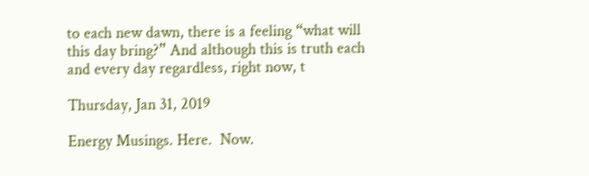to each new dawn, there is a feeling “what will this day bring?” And although this is truth each and every day regardless, right now, t

Thursday, Jan 31, 2019

Energy Musings. Here.  Now.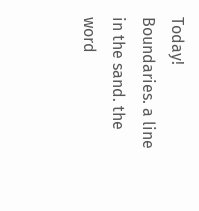Today! Boundaries. a line in the sand. the word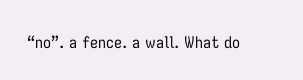“no”. a fence. a wall. What do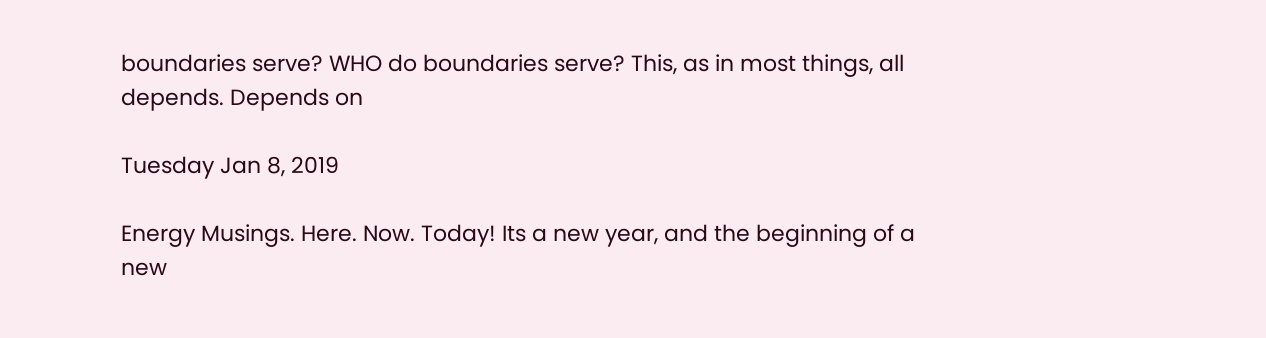boundaries serve? WHO do boundaries serve? This, as in most things, all depends. Depends on

Tuesday Jan 8, 2019

Energy Musings. Here. Now. Today! Its a new year, and the beginning of a new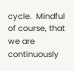cycle.  Mindful of course, that we are continuously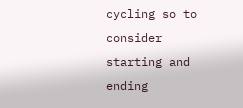cycling so to consider starting and ending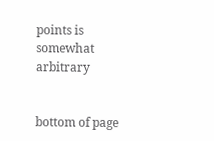points is somewhat arbitrary


bottom of page